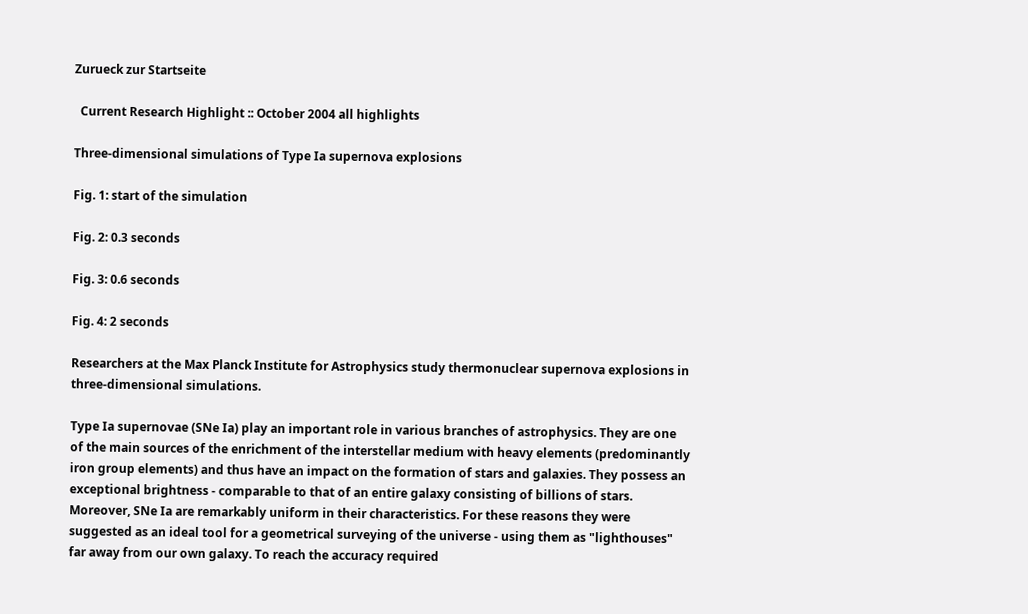Zurueck zur Startseite

  Current Research Highlight :: October 2004 all highlights

Three-dimensional simulations of Type Ia supernova explosions

Fig. 1: start of the simulation

Fig. 2: 0.3 seconds

Fig. 3: 0.6 seconds

Fig. 4: 2 seconds

Researchers at the Max Planck Institute for Astrophysics study thermonuclear supernova explosions in three-dimensional simulations.

Type Ia supernovae (SNe Ia) play an important role in various branches of astrophysics. They are one of the main sources of the enrichment of the interstellar medium with heavy elements (predominantly iron group elements) and thus have an impact on the formation of stars and galaxies. They possess an exceptional brightness - comparable to that of an entire galaxy consisting of billions of stars. Moreover, SNe Ia are remarkably uniform in their characteristics. For these reasons they were suggested as an ideal tool for a geometrical surveying of the universe - using them as "lighthouses" far away from our own galaxy. To reach the accuracy required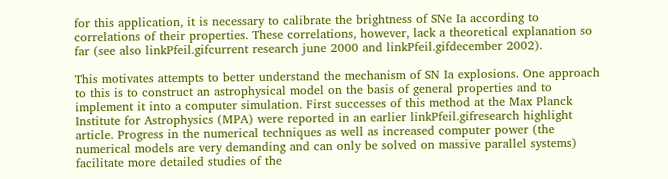for this application, it is necessary to calibrate the brightness of SNe Ia according to correlations of their properties. These correlations, however, lack a theoretical explanation so far (see also linkPfeil.gifcurrent research june 2000 and linkPfeil.gifdecember 2002).

This motivates attempts to better understand the mechanism of SN Ia explosions. One approach to this is to construct an astrophysical model on the basis of general properties and to implement it into a computer simulation. First successes of this method at the Max Planck Institute for Astrophysics (MPA) were reported in an earlier linkPfeil.gifresearch highlight article. Progress in the numerical techniques as well as increased computer power (the numerical models are very demanding and can only be solved on massive parallel systems) facilitate more detailed studies of the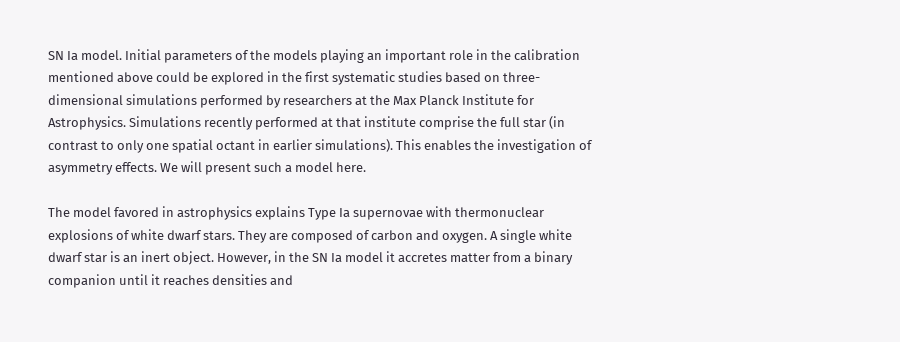SN Ia model. Initial parameters of the models playing an important role in the calibration mentioned above could be explored in the first systematic studies based on three-dimensional simulations performed by researchers at the Max Planck Institute for Astrophysics. Simulations recently performed at that institute comprise the full star (in contrast to only one spatial octant in earlier simulations). This enables the investigation of asymmetry effects. We will present such a model here.

The model favored in astrophysics explains Type Ia supernovae with thermonuclear explosions of white dwarf stars. They are composed of carbon and oxygen. A single white dwarf star is an inert object. However, in the SN Ia model it accretes matter from a binary companion until it reaches densities and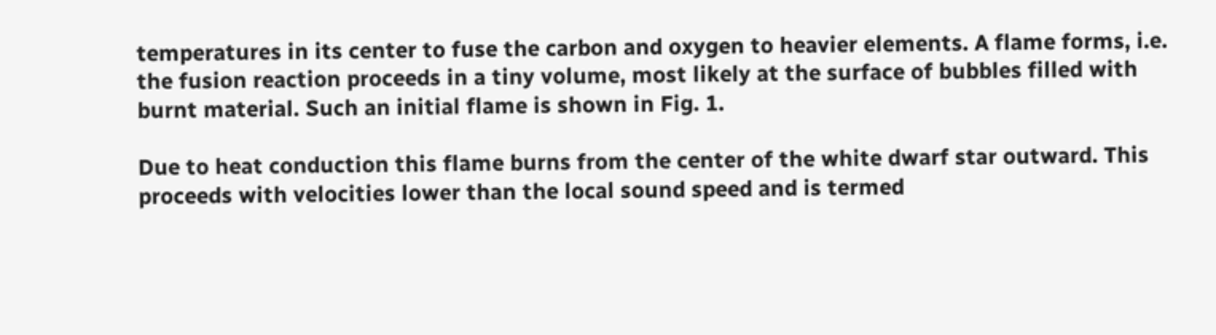temperatures in its center to fuse the carbon and oxygen to heavier elements. A flame forms, i.e. the fusion reaction proceeds in a tiny volume, most likely at the surface of bubbles filled with burnt material. Such an initial flame is shown in Fig. 1.

Due to heat conduction this flame burns from the center of the white dwarf star outward. This proceeds with velocities lower than the local sound speed and is termed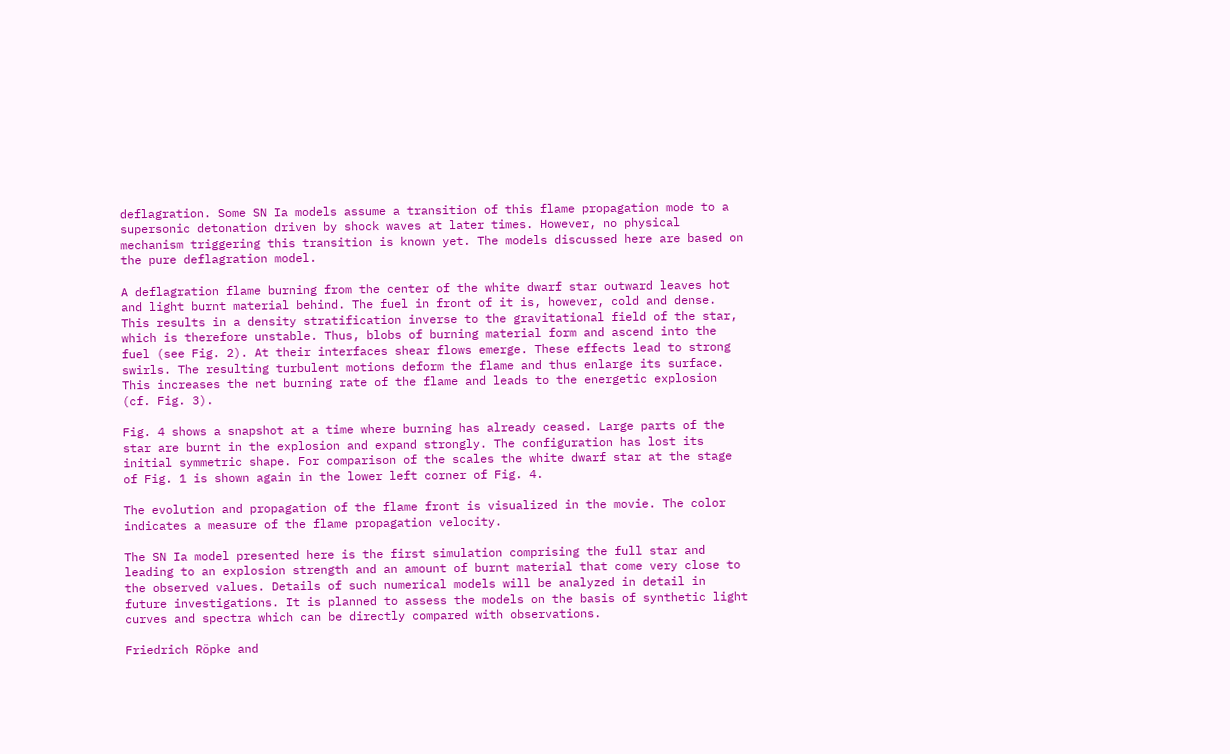deflagration. Some SN Ia models assume a transition of this flame propagation mode to a supersonic detonation driven by shock waves at later times. However, no physical mechanism triggering this transition is known yet. The models discussed here are based on the pure deflagration model.

A deflagration flame burning from the center of the white dwarf star outward leaves hot and light burnt material behind. The fuel in front of it is, however, cold and dense. This results in a density stratification inverse to the gravitational field of the star, which is therefore unstable. Thus, blobs of burning material form and ascend into the fuel (see Fig. 2). At their interfaces shear flows emerge. These effects lead to strong swirls. The resulting turbulent motions deform the flame and thus enlarge its surface. This increases the net burning rate of the flame and leads to the energetic explosion (cf. Fig. 3).

Fig. 4 shows a snapshot at a time where burning has already ceased. Large parts of the star are burnt in the explosion and expand strongly. The configuration has lost its initial symmetric shape. For comparison of the scales the white dwarf star at the stage of Fig. 1 is shown again in the lower left corner of Fig. 4.

The evolution and propagation of the flame front is visualized in the movie. The color indicates a measure of the flame propagation velocity.

The SN Ia model presented here is the first simulation comprising the full star and leading to an explosion strength and an amount of burnt material that come very close to the observed values. Details of such numerical models will be analyzed in detail in future investigations. It is planned to assess the models on the basis of synthetic light curves and spectra which can be directly compared with observations.

Friedrich Röpke and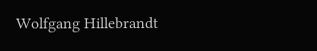Wolfgang Hillebrandt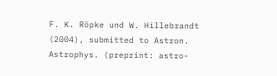F. K. Röpke und W. Hillebrandt (2004), submitted to Astron. Astrophys. (preprint: astro-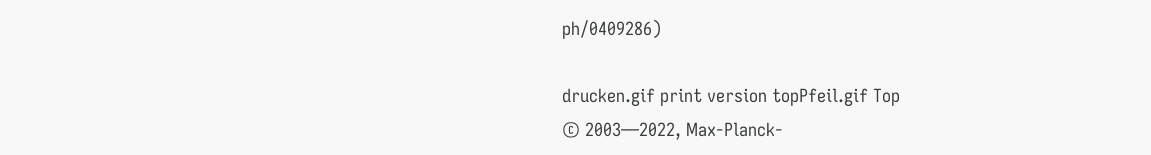ph/0409286)

drucken.gif print version topPfeil.gif Top
© 2003—2022, Max-Planck-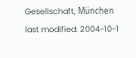Gesellschaft, München
last modified: 2004-10-1